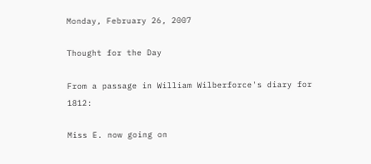Monday, February 26, 2007

Thought for the Day

From a passage in William Wilberforce's diary for 1812:

Miss E. now going on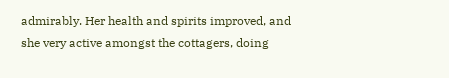admirably. Her health and spirits improved, and she very active amongst the cottagers, doing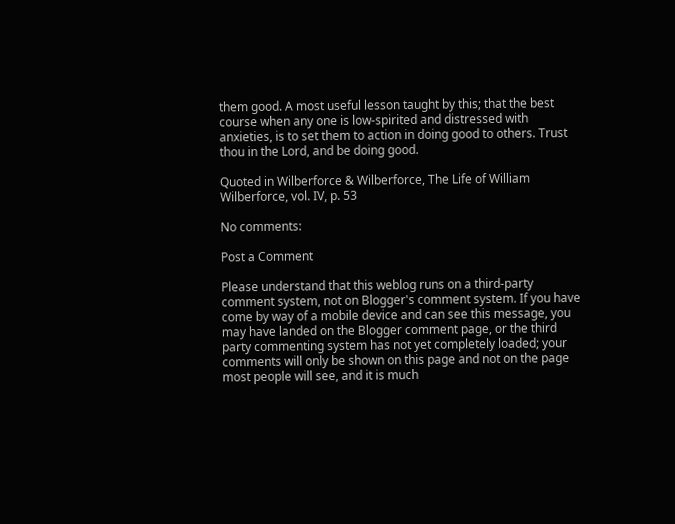them good. A most useful lesson taught by this; that the best course when any one is low-spirited and distressed with anxieties, is to set them to action in doing good to others. Trust thou in the Lord, and be doing good.

Quoted in Wilberforce & Wilberforce, The Life of William Wilberforce, vol. IV, p. 53

No comments:

Post a Comment

Please understand that this weblog runs on a third-party comment system, not on Blogger's comment system. If you have come by way of a mobile device and can see this message, you may have landed on the Blogger comment page, or the third party commenting system has not yet completely loaded; your comments will only be shown on this page and not on the page most people will see, and it is much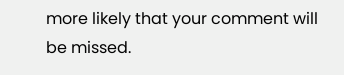more likely that your comment will be missed.